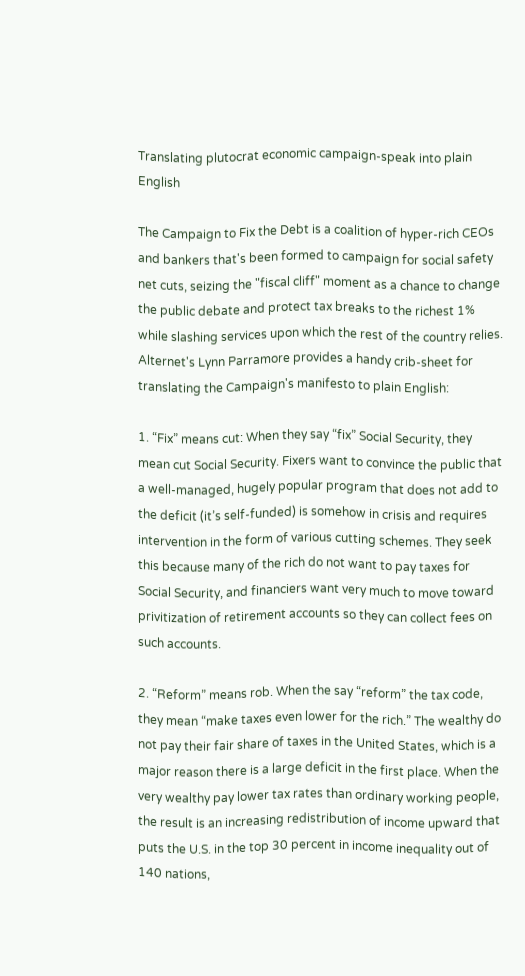Translating plutocrat economic campaign-speak into plain English

The Campaign to Fix the Debt is a coalition of hyper-rich CEOs and bankers that's been formed to campaign for social safety net cuts, seizing the "fiscal cliff" moment as a chance to change the public debate and protect tax breaks to the richest 1% while slashing services upon which the rest of the country relies. Alternet's Lynn Parramore provides a handy crib-sheet for translating the Campaign's manifesto to plain English:

1. “Fix” means cut: When they say “fix” Social Security, they mean cut Social Security. Fixers want to convince the public that a well-managed, hugely popular program that does not add to the deficit (it’s self-funded) is somehow in crisis and requires intervention in the form of various cutting schemes. They seek this because many of the rich do not want to pay taxes for Social Security, and financiers want very much to move toward privitization of retirement accounts so they can collect fees on such accounts.

2. “Reform” means rob. When the say “reform” the tax code, they mean “make taxes even lower for the rich.” The wealthy do not pay their fair share of taxes in the United States, which is a major reason there is a large deficit in the first place. When the very wealthy pay lower tax rates than ordinary working people, the result is an increasing redistribution of income upward that puts the U.S. in the top 30 percent in income inequality out of 140 nations,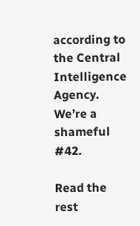according to the Central Intelligence Agency. We’re a shameful #42.

Read the rest